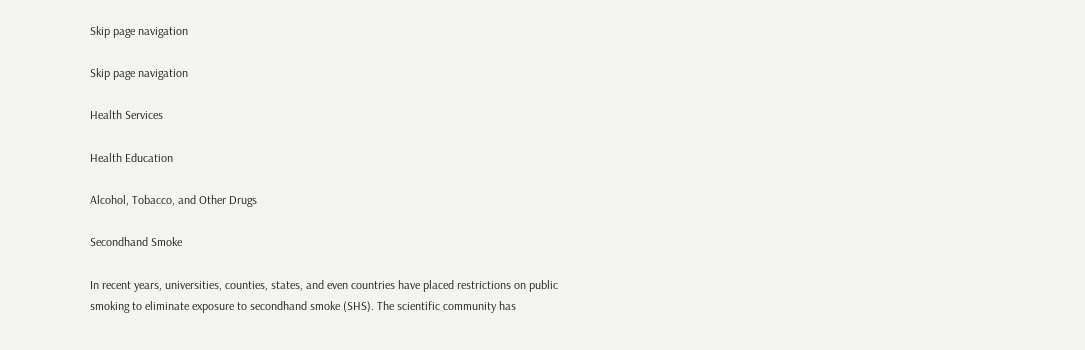Skip page navigation

Skip page navigation

Health Services

Health Education

Alcohol, Tobacco, and Other Drugs

Secondhand Smoke

In recent years, universities, counties, states, and even countries have placed restrictions on public smoking to eliminate exposure to secondhand smoke (SHS). The scientific community has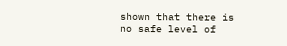shown that there is no safe level of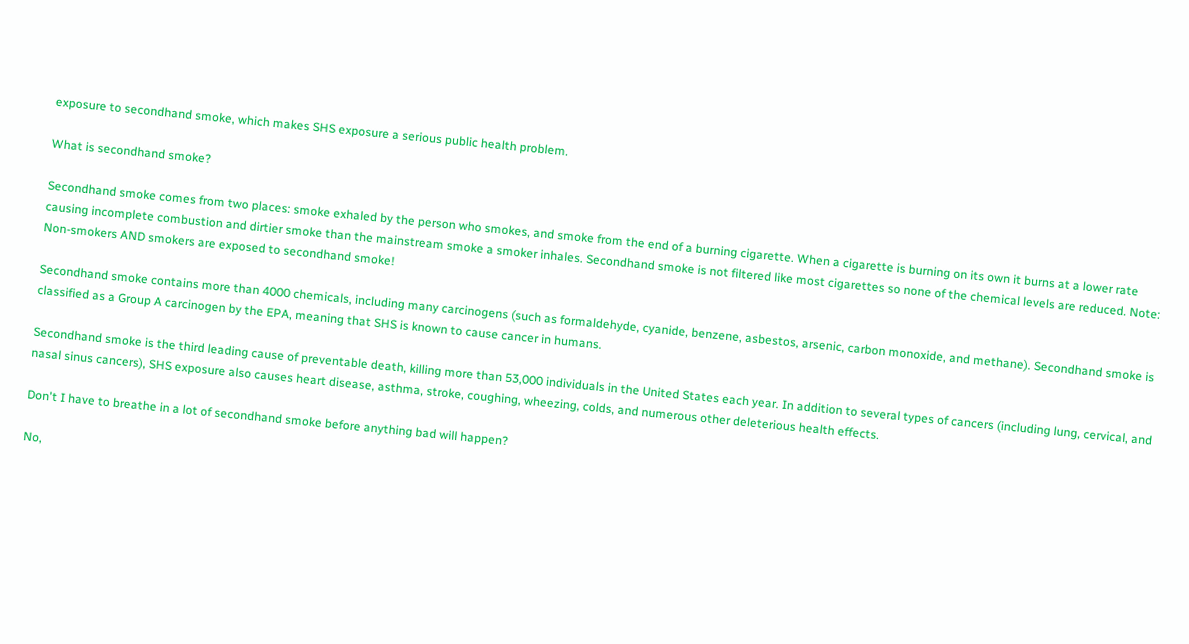exposure to secondhand smoke, which makes SHS exposure a serious public health problem.

What is secondhand smoke?

Secondhand smoke comes from two places: smoke exhaled by the person who smokes, and smoke from the end of a burning cigarette. When a cigarette is burning on its own it burns at a lower rate causing incomplete combustion and dirtier smoke than the mainstream smoke a smoker inhales. Secondhand smoke is not filtered like most cigarettes so none of the chemical levels are reduced. Note: Non-smokers AND smokers are exposed to secondhand smoke!

Secondhand smoke contains more than 4000 chemicals, including many carcinogens (such as formaldehyde, cyanide, benzene, asbestos, arsenic, carbon monoxide, and methane). Secondhand smoke is classified as a Group A carcinogen by the EPA, meaning that SHS is known to cause cancer in humans.

Secondhand smoke is the third leading cause of preventable death, killing more than 53,000 individuals in the United States each year. In addition to several types of cancers (including lung, cervical, and nasal sinus cancers), SHS exposure also causes heart disease, asthma, stroke, coughing, wheezing, colds, and numerous other deleterious health effects.

Don't I have to breathe in a lot of secondhand smoke before anything bad will happen?

No,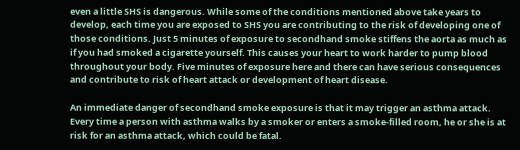even a little SHS is dangerous. While some of the conditions mentioned above take years to develop, each time you are exposed to SHS you are contributing to the risk of developing one of those conditions. Just 5 minutes of exposure to secondhand smoke stiffens the aorta as much as if you had smoked a cigarette yourself. This causes your heart to work harder to pump blood throughout your body. Five minutes of exposure here and there can have serious consequences and contribute to risk of heart attack or development of heart disease.

An immediate danger of secondhand smoke exposure is that it may trigger an asthma attack. Every time a person with asthma walks by a smoker or enters a smoke-filled room, he or she is at risk for an asthma attack, which could be fatal.